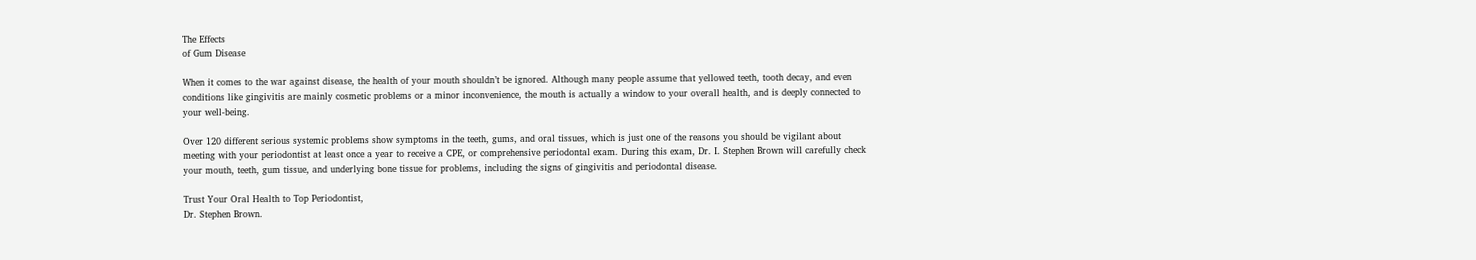The Effects
of Gum Disease

When it comes to the war against disease, the health of your mouth shouldn’t be ignored. Although many people assume that yellowed teeth, tooth decay, and even conditions like gingivitis are mainly cosmetic problems or a minor inconvenience, the mouth is actually a window to your overall health, and is deeply connected to your well-being.

Over 120 different serious systemic problems show symptoms in the teeth, gums, and oral tissues, which is just one of the reasons you should be vigilant about meeting with your periodontist at least once a year to receive a CPE, or comprehensive periodontal exam. During this exam, Dr. I. Stephen Brown will carefully check your mouth, teeth, gum tissue, and underlying bone tissue for problems, including the signs of gingivitis and periodontal disease.

Trust Your Oral Health to Top Periodontist,
Dr. Stephen Brown.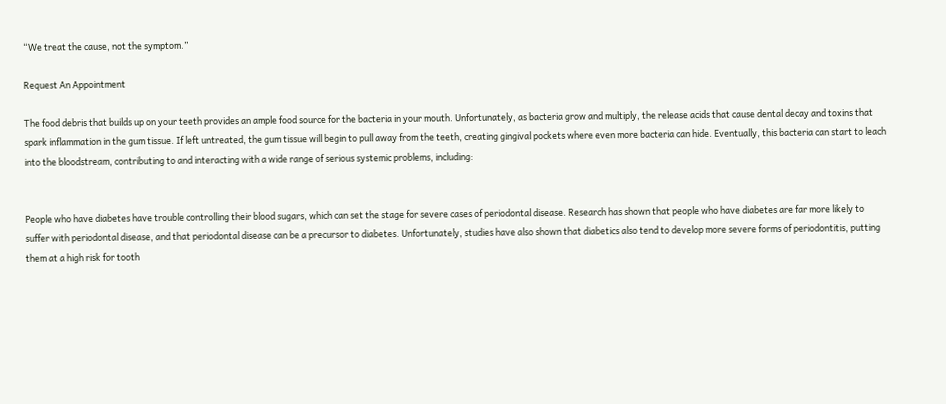“We treat the cause, not the symptom.”

Request An Appointment

The food debris that builds up on your teeth provides an ample food source for the bacteria in your mouth. Unfortunately, as bacteria grow and multiply, the release acids that cause dental decay and toxins that spark inflammation in the gum tissue. If left untreated, the gum tissue will begin to pull away from the teeth, creating gingival pockets where even more bacteria can hide. Eventually, this bacteria can start to leach into the bloodstream, contributing to and interacting with a wide range of serious systemic problems, including:


People who have diabetes have trouble controlling their blood sugars, which can set the stage for severe cases of periodontal disease. Research has shown that people who have diabetes are far more likely to suffer with periodontal disease, and that periodontal disease can be a precursor to diabetes. Unfortunately, studies have also shown that diabetics also tend to develop more severe forms of periodontitis, putting them at a high risk for tooth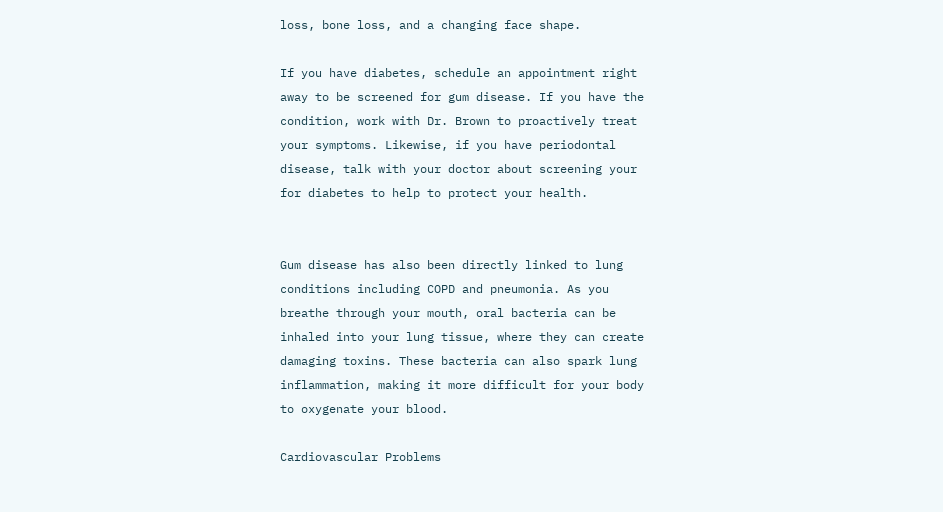loss, bone loss, and a changing face shape.

If you have diabetes, schedule an appointment right away to be screened for gum disease. If you have the condition, work with Dr. Brown to proactively treat your symptoms. Likewise, if you have periodontal disease, talk with your doctor about screening your for diabetes to help to protect your health.


Gum disease has also been directly linked to lung conditions including COPD and pneumonia. As you breathe through your mouth, oral bacteria can be inhaled into your lung tissue, where they can create damaging toxins. These bacteria can also spark lung inflammation, making it more difficult for your body to oxygenate your blood.

Cardiovascular Problems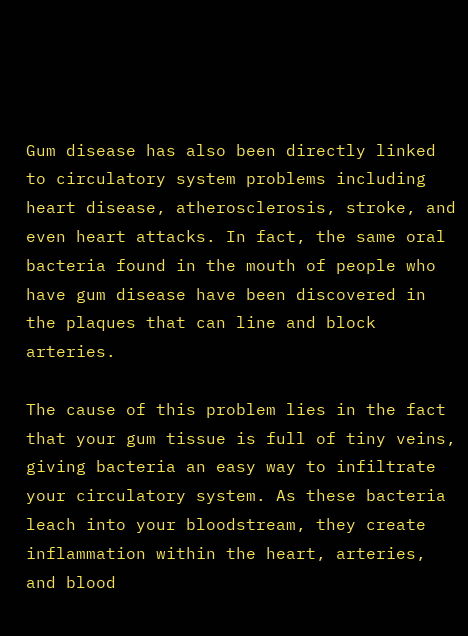Gum disease has also been directly linked to circulatory system problems including heart disease, atherosclerosis, stroke, and even heart attacks. In fact, the same oral bacteria found in the mouth of people who have gum disease have been discovered in the plaques that can line and block arteries.

The cause of this problem lies in the fact that your gum tissue is full of tiny veins, giving bacteria an easy way to infiltrate your circulatory system. As these bacteria leach into your bloodstream, they create inflammation within the heart, arteries, and blood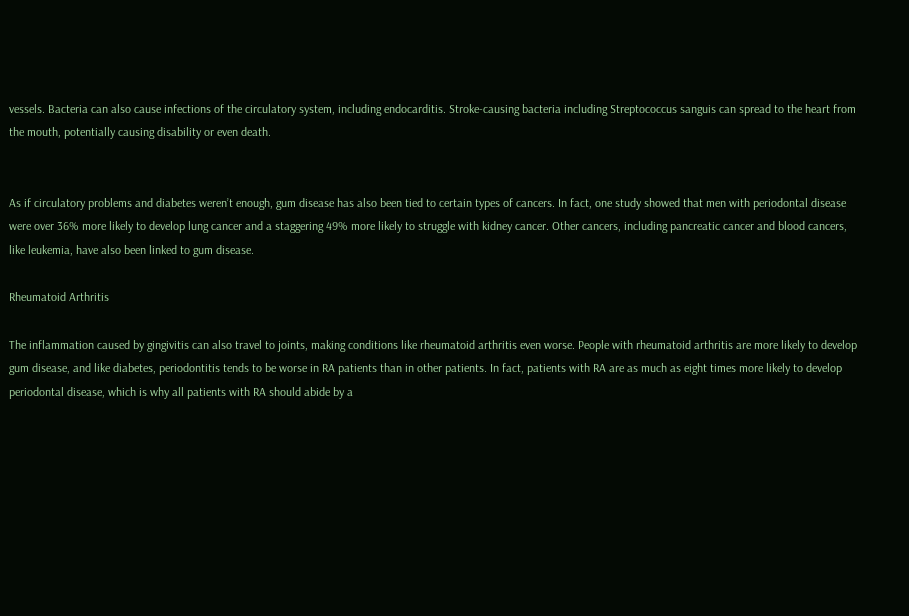vessels. Bacteria can also cause infections of the circulatory system, including endocarditis. Stroke-causing bacteria including Streptococcus sanguis can spread to the heart from the mouth, potentially causing disability or even death.


As if circulatory problems and diabetes weren’t enough, gum disease has also been tied to certain types of cancers. In fact, one study showed that men with periodontal disease were over 36% more likely to develop lung cancer and a staggering 49% more likely to struggle with kidney cancer. Other cancers, including pancreatic cancer and blood cancers, like leukemia, have also been linked to gum disease.

Rheumatoid Arthritis

The inflammation caused by gingivitis can also travel to joints, making conditions like rheumatoid arthritis even worse. People with rheumatoid arthritis are more likely to develop gum disease, and like diabetes, periodontitis tends to be worse in RA patients than in other patients. In fact, patients with RA are as much as eight times more likely to develop periodontal disease, which is why all patients with RA should abide by a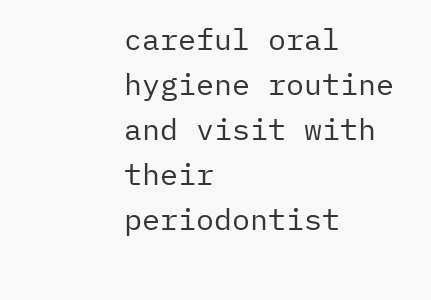careful oral hygiene routine and visit with their periodontist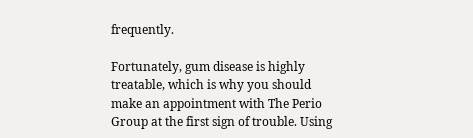frequently.

Fortunately, gum disease is highly treatable, which is why you should make an appointment with The Perio Group at the first sign of trouble. Using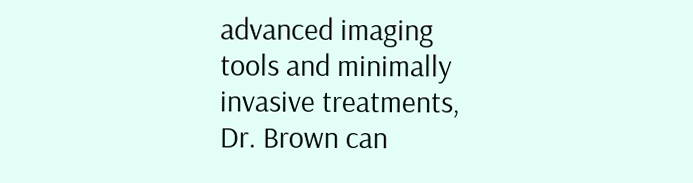advanced imaging tools and minimally invasive treatments, Dr. Brown can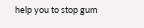help you to stop gum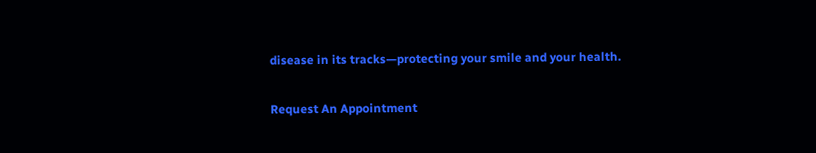disease in its tracks—protecting your smile and your health.

Request An Appointment